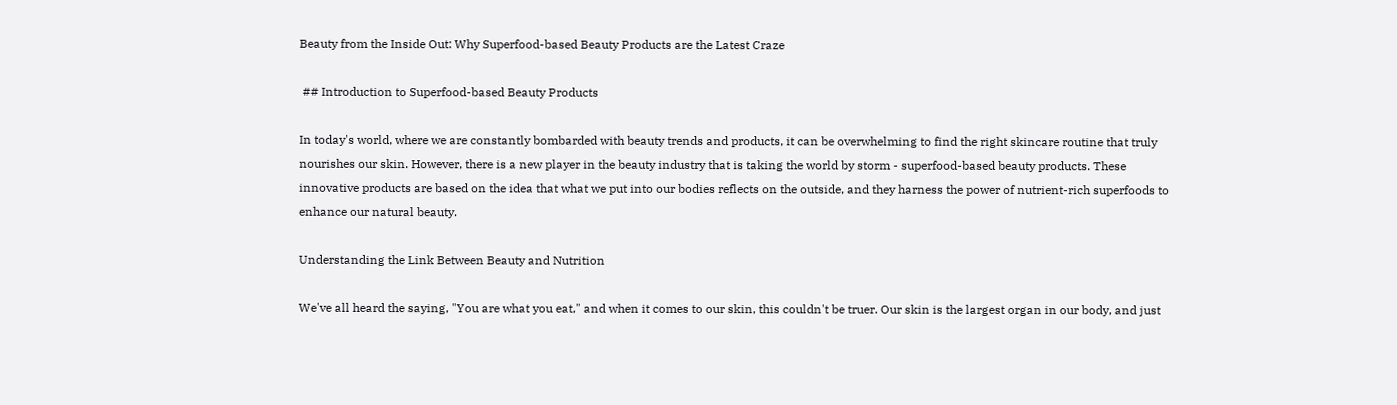Beauty from the Inside Out: Why Superfood-based Beauty Products are the Latest Craze

 ## Introduction to Superfood-based Beauty Products

In today's world, where we are constantly bombarded with beauty trends and products, it can be overwhelming to find the right skincare routine that truly nourishes our skin. However, there is a new player in the beauty industry that is taking the world by storm - superfood-based beauty products. These innovative products are based on the idea that what we put into our bodies reflects on the outside, and they harness the power of nutrient-rich superfoods to enhance our natural beauty.

Understanding the Link Between Beauty and Nutrition

We've all heard the saying, "You are what you eat," and when it comes to our skin, this couldn't be truer. Our skin is the largest organ in our body, and just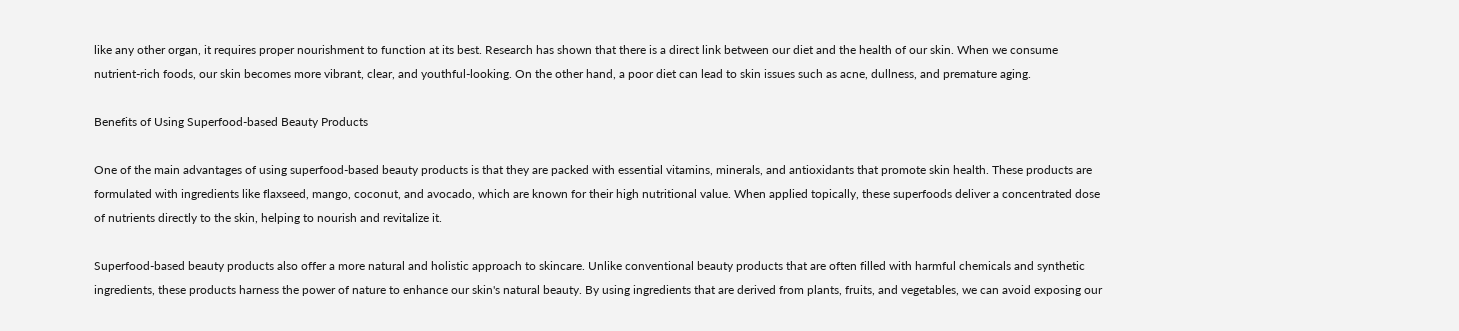like any other organ, it requires proper nourishment to function at its best. Research has shown that there is a direct link between our diet and the health of our skin. When we consume nutrient-rich foods, our skin becomes more vibrant, clear, and youthful-looking. On the other hand, a poor diet can lead to skin issues such as acne, dullness, and premature aging.

Benefits of Using Superfood-based Beauty Products

One of the main advantages of using superfood-based beauty products is that they are packed with essential vitamins, minerals, and antioxidants that promote skin health. These products are formulated with ingredients like flaxseed, mango, coconut, and avocado, which are known for their high nutritional value. When applied topically, these superfoods deliver a concentrated dose of nutrients directly to the skin, helping to nourish and revitalize it.

Superfood-based beauty products also offer a more natural and holistic approach to skincare. Unlike conventional beauty products that are often filled with harmful chemicals and synthetic ingredients, these products harness the power of nature to enhance our skin's natural beauty. By using ingredients that are derived from plants, fruits, and vegetables, we can avoid exposing our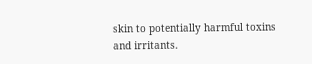skin to potentially harmful toxins and irritants.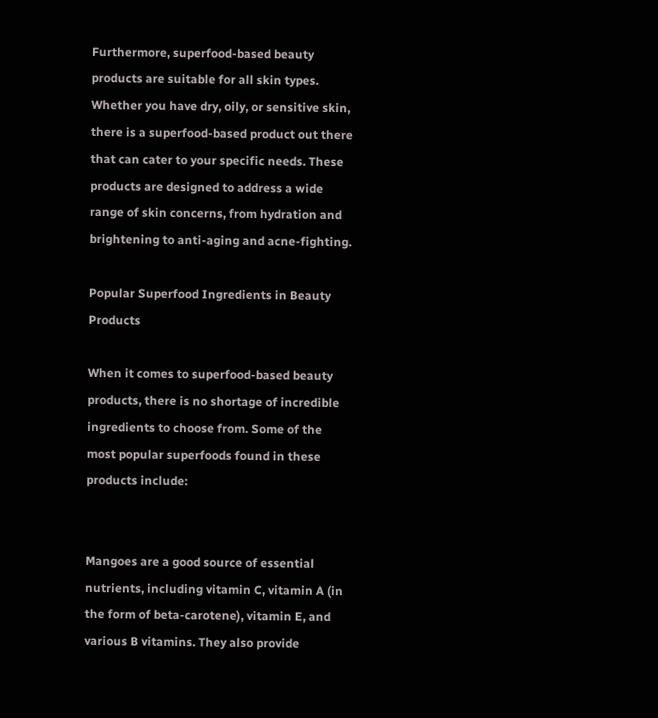Furthermore, superfood-based beauty products are suitable for all skin types. Whether you have dry, oily, or sensitive skin, there is a superfood-based product out there that can cater to your specific needs. These products are designed to address a wide range of skin concerns, from hydration and brightening to anti-aging and acne-fighting.

Popular Superfood Ingredients in Beauty Products

When it comes to superfood-based beauty products, there is no shortage of incredible ingredients to choose from. Some of the most popular superfoods found in these products include:


Mangoes are a good source of essential nutrients, including vitamin C, vitamin A (in the form of beta-carotene), vitamin E, and various B vitamins. They also provide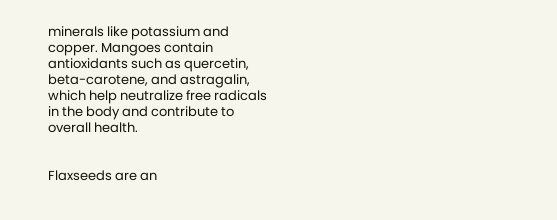minerals like potassium and copper. Mangoes contain antioxidants such as quercetin, beta-carotene, and astragalin, which help neutralize free radicals in the body and contribute to overall health.


Flaxseeds are an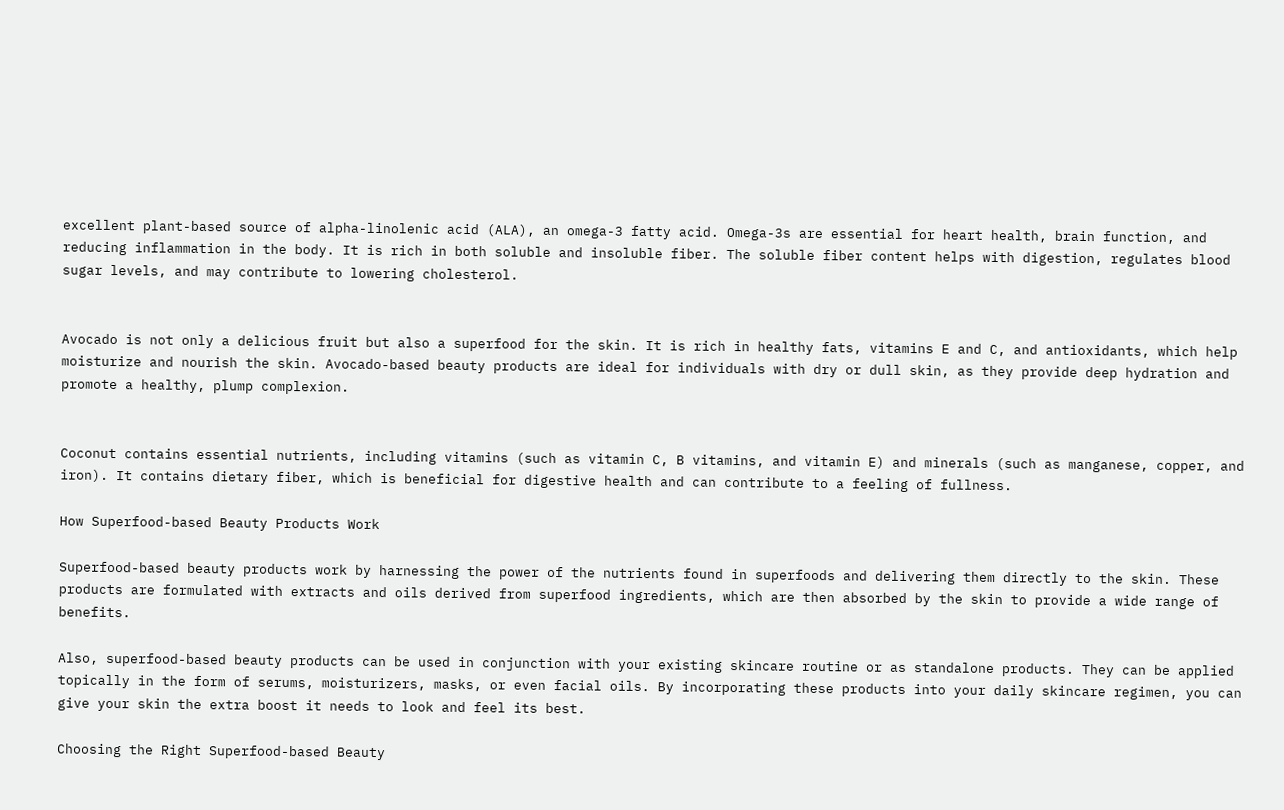excellent plant-based source of alpha-linolenic acid (ALA), an omega-3 fatty acid. Omega-3s are essential for heart health, brain function, and reducing inflammation in the body. It is rich in both soluble and insoluble fiber. The soluble fiber content helps with digestion, regulates blood sugar levels, and may contribute to lowering cholesterol.


Avocado is not only a delicious fruit but also a superfood for the skin. It is rich in healthy fats, vitamins E and C, and antioxidants, which help moisturize and nourish the skin. Avocado-based beauty products are ideal for individuals with dry or dull skin, as they provide deep hydration and promote a healthy, plump complexion.


Coconut contains essential nutrients, including vitamins (such as vitamin C, B vitamins, and vitamin E) and minerals (such as manganese, copper, and iron). It contains dietary fiber, which is beneficial for digestive health and can contribute to a feeling of fullness.

How Superfood-based Beauty Products Work

Superfood-based beauty products work by harnessing the power of the nutrients found in superfoods and delivering them directly to the skin. These products are formulated with extracts and oils derived from superfood ingredients, which are then absorbed by the skin to provide a wide range of benefits.

Also, superfood-based beauty products can be used in conjunction with your existing skincare routine or as standalone products. They can be applied topically in the form of serums, moisturizers, masks, or even facial oils. By incorporating these products into your daily skincare regimen, you can give your skin the extra boost it needs to look and feel its best.

Choosing the Right Superfood-based Beauty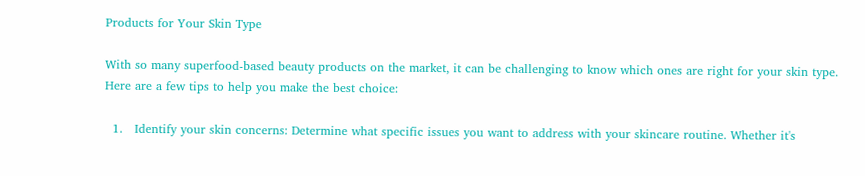Products for Your Skin Type

With so many superfood-based beauty products on the market, it can be challenging to know which ones are right for your skin type. Here are a few tips to help you make the best choice:

  1.   Identify your skin concerns: Determine what specific issues you want to address with your skincare routine. Whether it's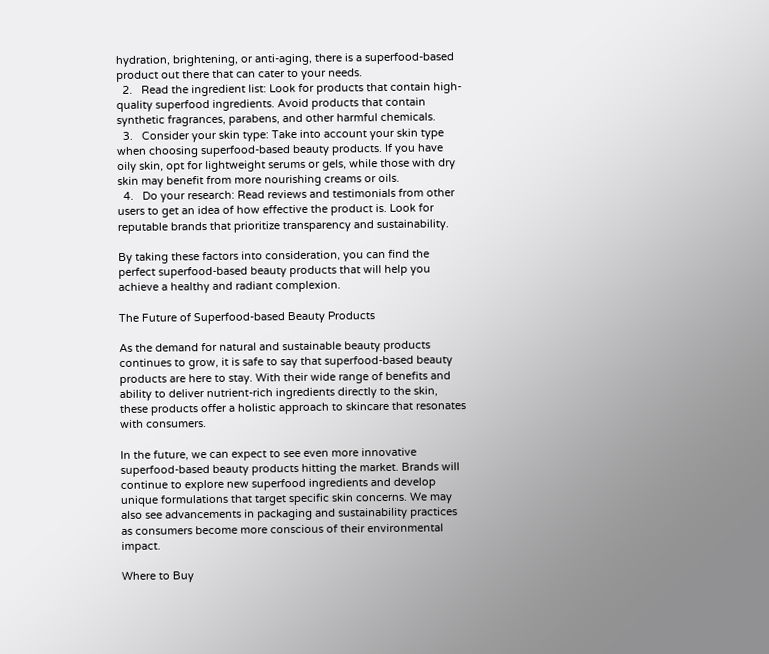hydration, brightening, or anti-aging, there is a superfood-based product out there that can cater to your needs.
  2.   Read the ingredient list: Look for products that contain high-quality superfood ingredients. Avoid products that contain synthetic fragrances, parabens, and other harmful chemicals.
  3.   Consider your skin type: Take into account your skin type when choosing superfood-based beauty products. If you have oily skin, opt for lightweight serums or gels, while those with dry skin may benefit from more nourishing creams or oils.
  4.   Do your research: Read reviews and testimonials from other users to get an idea of how effective the product is. Look for reputable brands that prioritize transparency and sustainability.

By taking these factors into consideration, you can find the perfect superfood-based beauty products that will help you achieve a healthy and radiant complexion.

The Future of Superfood-based Beauty Products

As the demand for natural and sustainable beauty products continues to grow, it is safe to say that superfood-based beauty products are here to stay. With their wide range of benefits and ability to deliver nutrient-rich ingredients directly to the skin, these products offer a holistic approach to skincare that resonates with consumers.

In the future, we can expect to see even more innovative superfood-based beauty products hitting the market. Brands will continue to explore new superfood ingredients and develop unique formulations that target specific skin concerns. We may also see advancements in packaging and sustainability practices as consumers become more conscious of their environmental impact.

Where to Buy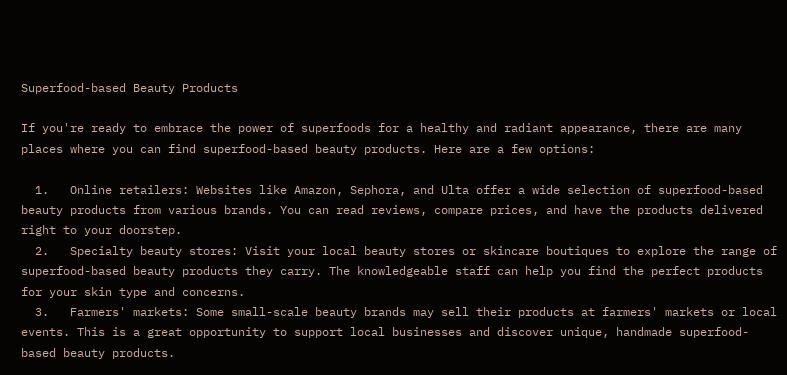Superfood-based Beauty Products

If you're ready to embrace the power of superfoods for a healthy and radiant appearance, there are many places where you can find superfood-based beauty products. Here are a few options:

  1.   Online retailers: Websites like Amazon, Sephora, and Ulta offer a wide selection of superfood-based beauty products from various brands. You can read reviews, compare prices, and have the products delivered right to your doorstep.
  2.   Specialty beauty stores: Visit your local beauty stores or skincare boutiques to explore the range of superfood-based beauty products they carry. The knowledgeable staff can help you find the perfect products for your skin type and concerns.
  3.   Farmers' markets: Some small-scale beauty brands may sell their products at farmers' markets or local events. This is a great opportunity to support local businesses and discover unique, handmade superfood-based beauty products.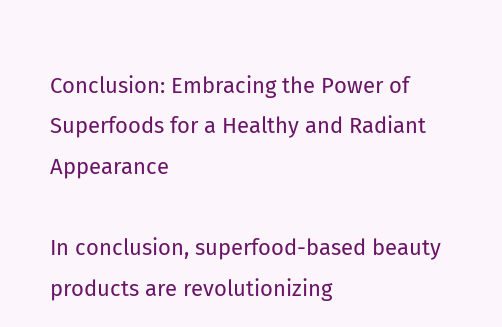Conclusion: Embracing the Power of Superfoods for a Healthy and Radiant Appearance

In conclusion, superfood-based beauty products are revolutionizing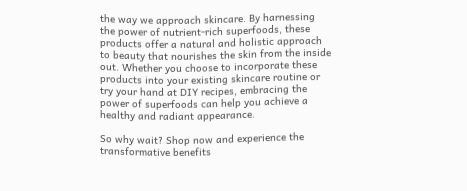the way we approach skincare. By harnessing the power of nutrient-rich superfoods, these products offer a natural and holistic approach to beauty that nourishes the skin from the inside out. Whether you choose to incorporate these products into your existing skincare routine or try your hand at DIY recipes, embracing the power of superfoods can help you achieve a healthy and radiant appearance.

So why wait? Shop now and experience the transformative benefits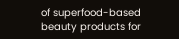of superfood-based beauty products for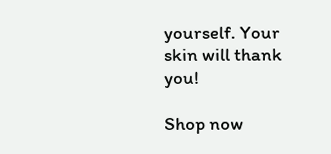yourself. Your skin will thank you!

Shop now